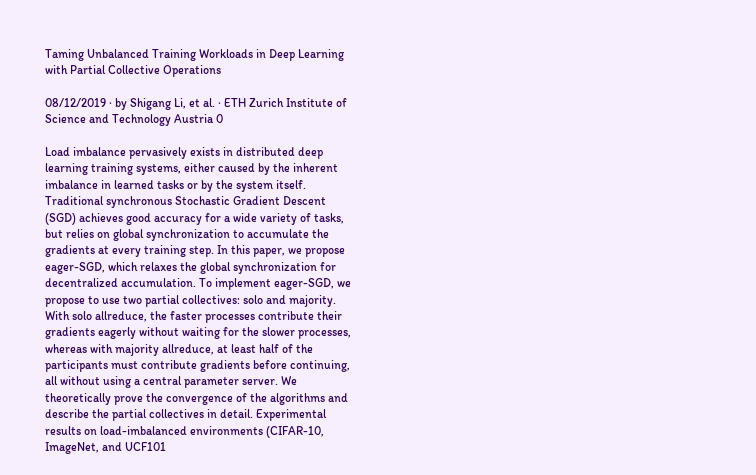Taming Unbalanced Training Workloads in Deep Learning with Partial Collective Operations

08/12/2019 ∙ by Shigang Li, et al. ∙ ETH Zurich Institute of Science and Technology Austria 0

Load imbalance pervasively exists in distributed deep learning training systems, either caused by the inherent imbalance in learned tasks or by the system itself. Traditional synchronous Stochastic Gradient Descent (SGD) achieves good accuracy for a wide variety of tasks, but relies on global synchronization to accumulate the gradients at every training step. In this paper, we propose eager-SGD, which relaxes the global synchronization for decentralized accumulation. To implement eager-SGD, we propose to use two partial collectives: solo and majority. With solo allreduce, the faster processes contribute their gradients eagerly without waiting for the slower processes, whereas with majority allreduce, at least half of the participants must contribute gradients before continuing, all without using a central parameter server. We theoretically prove the convergence of the algorithms and describe the partial collectives in detail. Experimental results on load-imbalanced environments (CIFAR-10, ImageNet, and UCF101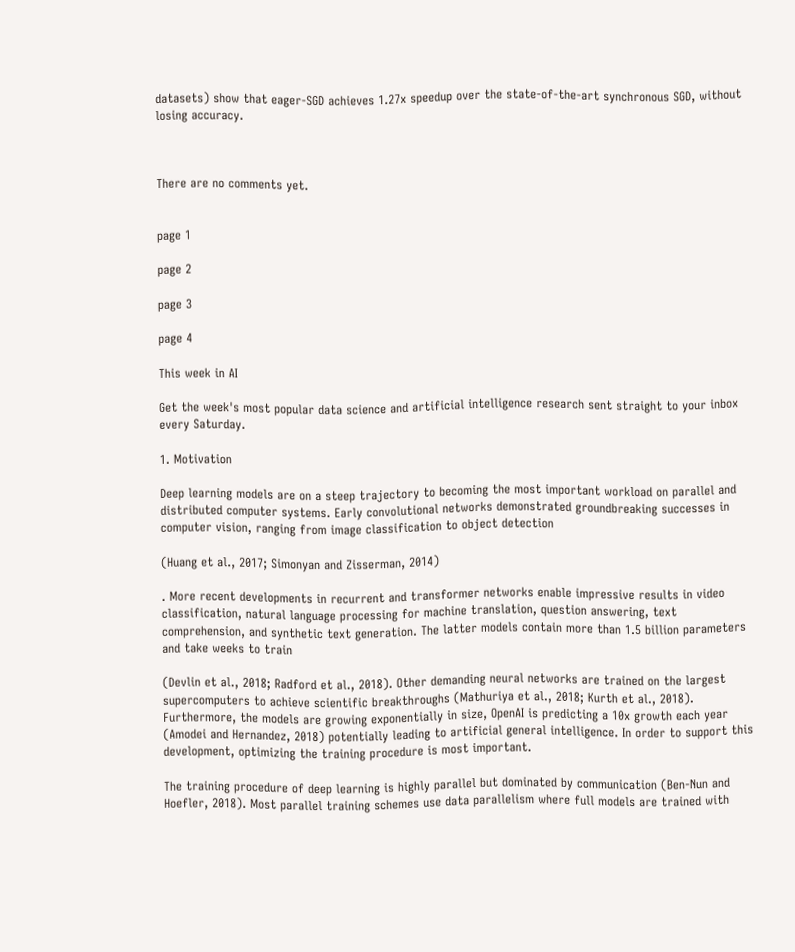datasets) show that eager-SGD achieves 1.27x speedup over the state-of-the-art synchronous SGD, without losing accuracy.



There are no comments yet.


page 1

page 2

page 3

page 4

This week in AI

Get the week's most popular data science and artificial intelligence research sent straight to your inbox every Saturday.

1. Motivation

Deep learning models are on a steep trajectory to becoming the most important workload on parallel and distributed computer systems. Early convolutional networks demonstrated groundbreaking successes in computer vision, ranging from image classification to object detection

(Huang et al., 2017; Simonyan and Zisserman, 2014)

. More recent developments in recurrent and transformer networks enable impressive results in video classification, natural language processing for machine translation, question answering, text comprehension, and synthetic text generation. The latter models contain more than 1.5 billion parameters and take weeks to train

(Devlin et al., 2018; Radford et al., 2018). Other demanding neural networks are trained on the largest supercomputers to achieve scientific breakthroughs (Mathuriya et al., 2018; Kurth et al., 2018). Furthermore, the models are growing exponentially in size, OpenAI is predicting a 10x growth each year (Amodei and Hernandez, 2018) potentially leading to artificial general intelligence. In order to support this development, optimizing the training procedure is most important.

The training procedure of deep learning is highly parallel but dominated by communication (Ben-Nun and Hoefler, 2018). Most parallel training schemes use data parallelism where full models are trained with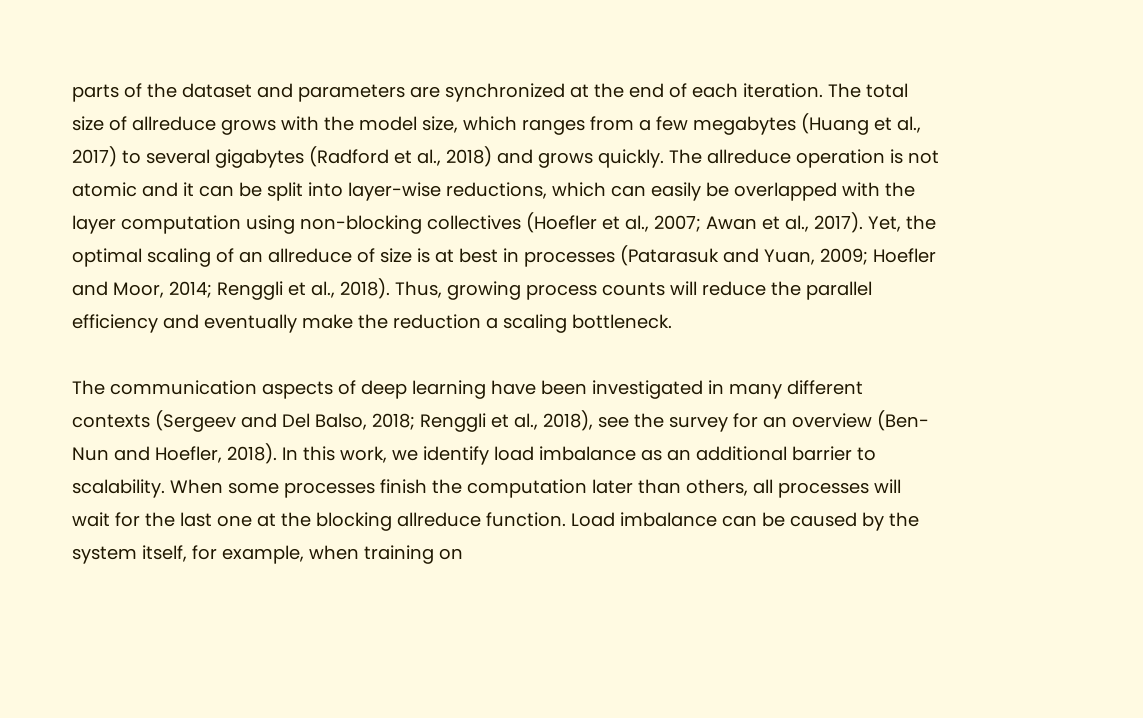parts of the dataset and parameters are synchronized at the end of each iteration. The total size of allreduce grows with the model size, which ranges from a few megabytes (Huang et al., 2017) to several gigabytes (Radford et al., 2018) and grows quickly. The allreduce operation is not atomic and it can be split into layer-wise reductions, which can easily be overlapped with the layer computation using non-blocking collectives (Hoefler et al., 2007; Awan et al., 2017). Yet, the optimal scaling of an allreduce of size is at best in processes (Patarasuk and Yuan, 2009; Hoefler and Moor, 2014; Renggli et al., 2018). Thus, growing process counts will reduce the parallel efficiency and eventually make the reduction a scaling bottleneck.

The communication aspects of deep learning have been investigated in many different contexts (Sergeev and Del Balso, 2018; Renggli et al., 2018), see the survey for an overview (Ben-Nun and Hoefler, 2018). In this work, we identify load imbalance as an additional barrier to scalability. When some processes finish the computation later than others, all processes will wait for the last one at the blocking allreduce function. Load imbalance can be caused by the system itself, for example, when training on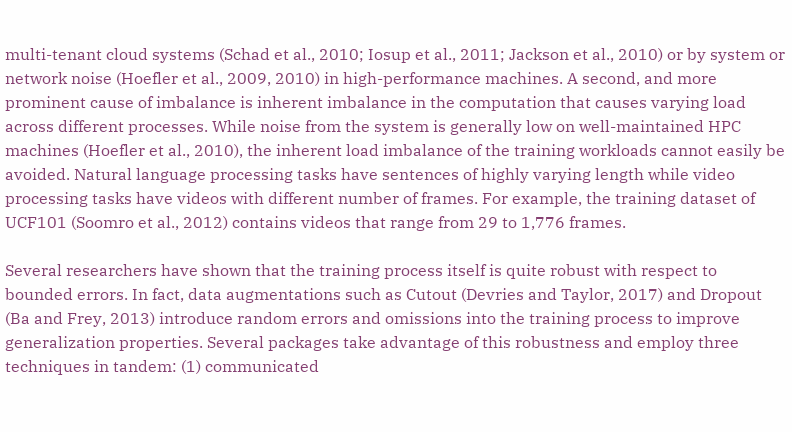multi-tenant cloud systems (Schad et al., 2010; Iosup et al., 2011; Jackson et al., 2010) or by system or network noise (Hoefler et al., 2009, 2010) in high-performance machines. A second, and more prominent cause of imbalance is inherent imbalance in the computation that causes varying load across different processes. While noise from the system is generally low on well-maintained HPC machines (Hoefler et al., 2010), the inherent load imbalance of the training workloads cannot easily be avoided. Natural language processing tasks have sentences of highly varying length while video processing tasks have videos with different number of frames. For example, the training dataset of UCF101 (Soomro et al., 2012) contains videos that range from 29 to 1,776 frames.

Several researchers have shown that the training process itself is quite robust with respect to bounded errors. In fact, data augmentations such as Cutout (Devries and Taylor, 2017) and Dropout (Ba and Frey, 2013) introduce random errors and omissions into the training process to improve generalization properties. Several packages take advantage of this robustness and employ three techniques in tandem: (1) communicated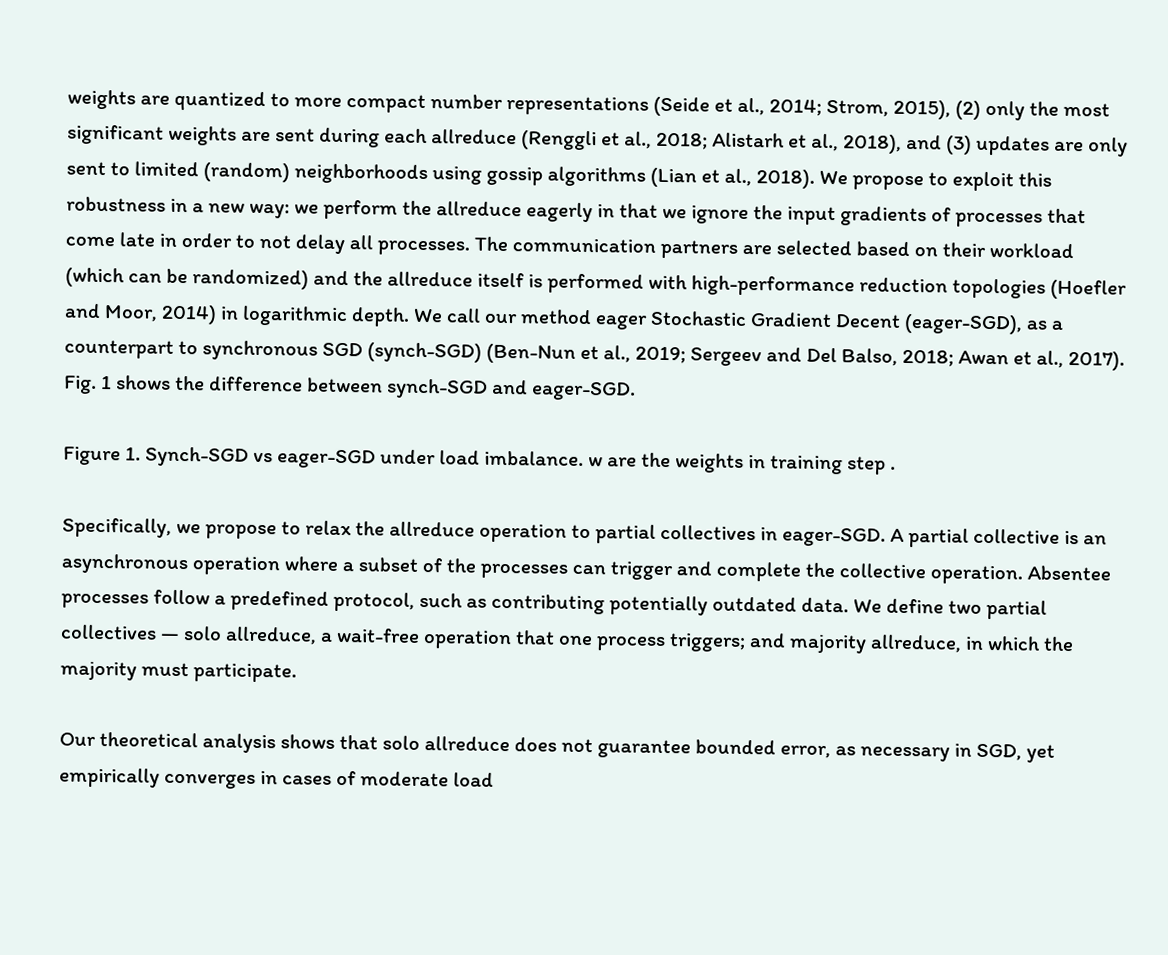weights are quantized to more compact number representations (Seide et al., 2014; Strom, 2015), (2) only the most significant weights are sent during each allreduce (Renggli et al., 2018; Alistarh et al., 2018), and (3) updates are only sent to limited (random) neighborhoods using gossip algorithms (Lian et al., 2018). We propose to exploit this robustness in a new way: we perform the allreduce eagerly in that we ignore the input gradients of processes that come late in order to not delay all processes. The communication partners are selected based on their workload (which can be randomized) and the allreduce itself is performed with high-performance reduction topologies (Hoefler and Moor, 2014) in logarithmic depth. We call our method eager Stochastic Gradient Decent (eager-SGD), as a counterpart to synchronous SGD (synch-SGD) (Ben-Nun et al., 2019; Sergeev and Del Balso, 2018; Awan et al., 2017). Fig. 1 shows the difference between synch-SGD and eager-SGD.

Figure 1. Synch-SGD vs eager-SGD under load imbalance. w are the weights in training step .

Specifically, we propose to relax the allreduce operation to partial collectives in eager-SGD. A partial collective is an asynchronous operation where a subset of the processes can trigger and complete the collective operation. Absentee processes follow a predefined protocol, such as contributing potentially outdated data. We define two partial collectives — solo allreduce, a wait-free operation that one process triggers; and majority allreduce, in which the majority must participate.

Our theoretical analysis shows that solo allreduce does not guarantee bounded error, as necessary in SGD, yet empirically converges in cases of moderate load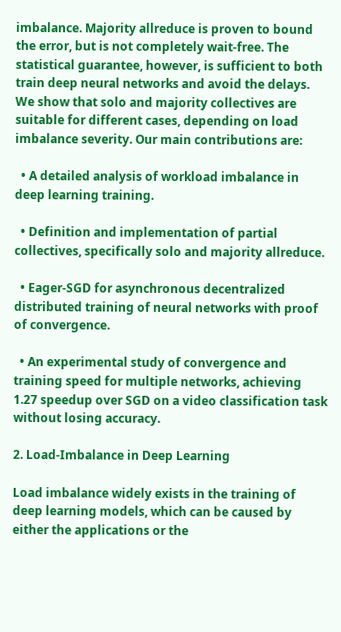imbalance. Majority allreduce is proven to bound the error, but is not completely wait-free. The statistical guarantee, however, is sufficient to both train deep neural networks and avoid the delays. We show that solo and majority collectives are suitable for different cases, depending on load imbalance severity. Our main contributions are:

  • A detailed analysis of workload imbalance in deep learning training.

  • Definition and implementation of partial collectives, specifically solo and majority allreduce.

  • Eager-SGD for asynchronous decentralized distributed training of neural networks with proof of convergence.

  • An experimental study of convergence and training speed for multiple networks, achieving 1.27 speedup over SGD on a video classification task without losing accuracy.

2. Load-Imbalance in Deep Learning

Load imbalance widely exists in the training of deep learning models, which can be caused by either the applications or the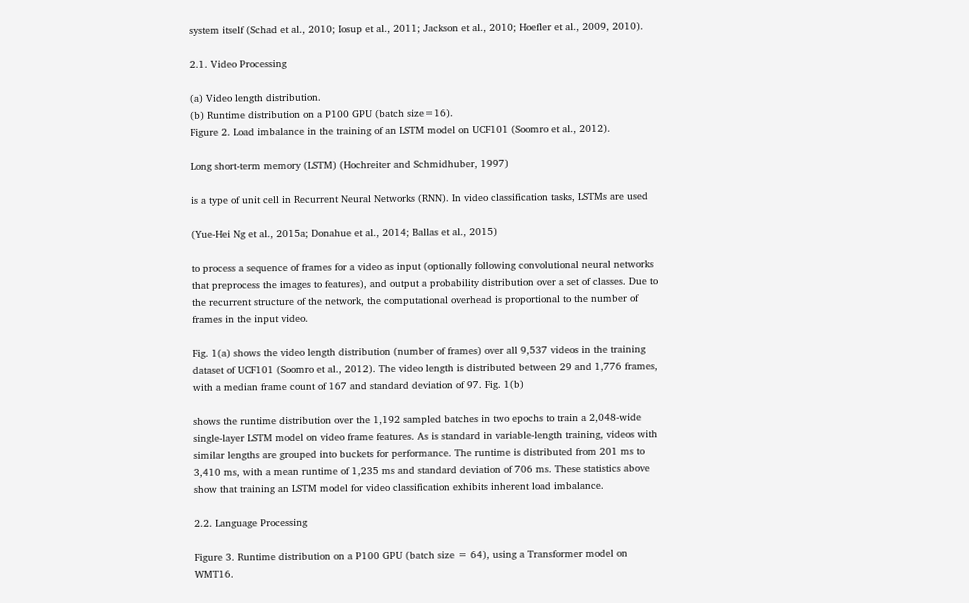system itself (Schad et al., 2010; Iosup et al., 2011; Jackson et al., 2010; Hoefler et al., 2009, 2010).

2.1. Video Processing

(a) Video length distribution.
(b) Runtime distribution on a P100 GPU (batch size=16).
Figure 2. Load imbalance in the training of an LSTM model on UCF101 (Soomro et al., 2012).

Long short-term memory (LSTM) (Hochreiter and Schmidhuber, 1997)

is a type of unit cell in Recurrent Neural Networks (RNN). In video classification tasks, LSTMs are used

(Yue-Hei Ng et al., 2015a; Donahue et al., 2014; Ballas et al., 2015)

to process a sequence of frames for a video as input (optionally following convolutional neural networks that preprocess the images to features), and output a probability distribution over a set of classes. Due to the recurrent structure of the network, the computational overhead is proportional to the number of frames in the input video.

Fig. 1(a) shows the video length distribution (number of frames) over all 9,537 videos in the training dataset of UCF101 (Soomro et al., 2012). The video length is distributed between 29 and 1,776 frames, with a median frame count of 167 and standard deviation of 97. Fig. 1(b)

shows the runtime distribution over the 1,192 sampled batches in two epochs to train a 2,048-wide single-layer LSTM model on video frame features. As is standard in variable-length training, videos with similar lengths are grouped into buckets for performance. The runtime is distributed from 201 ms to 3,410 ms, with a mean runtime of 1,235 ms and standard deviation of 706 ms. These statistics above show that training an LSTM model for video classification exhibits inherent load imbalance.

2.2. Language Processing

Figure 3. Runtime distribution on a P100 GPU (batch size = 64), using a Transformer model on WMT16.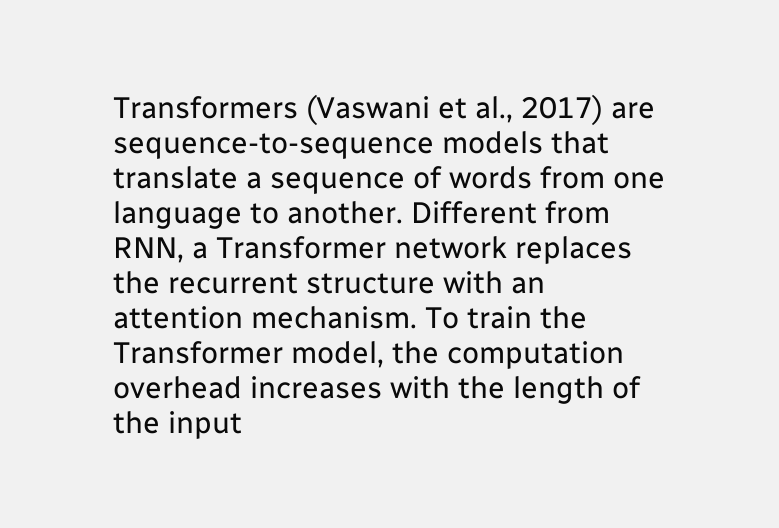Transformers (Vaswani et al., 2017) are sequence-to-sequence models that translate a sequence of words from one language to another. Different from RNN, a Transformer network replaces the recurrent structure with an attention mechanism. To train the Transformer model, the computation overhead increases with the length of the input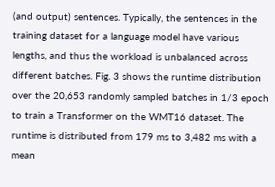(and output) sentences. Typically, the sentences in the training dataset for a language model have various lengths, and thus the workload is unbalanced across different batches. Fig. 3 shows the runtime distribution over the 20,653 randomly sampled batches in 1/3 epoch to train a Transformer on the WMT16 dataset. The runtime is distributed from 179 ms to 3,482 ms with a mean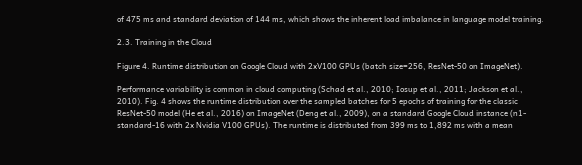of 475 ms and standard deviation of 144 ms, which shows the inherent load imbalance in language model training.

2.3. Training in the Cloud

Figure 4. Runtime distribution on Google Cloud with 2xV100 GPUs (batch size=256, ResNet-50 on ImageNet).

Performance variability is common in cloud computing (Schad et al., 2010; Iosup et al., 2011; Jackson et al., 2010). Fig. 4 shows the runtime distribution over the sampled batches for 5 epochs of training for the classic ResNet-50 model (He et al., 2016) on ImageNet (Deng et al., 2009), on a standard Google Cloud instance (n1-standard-16 with 2x Nvidia V100 GPUs). The runtime is distributed from 399 ms to 1,892 ms with a mean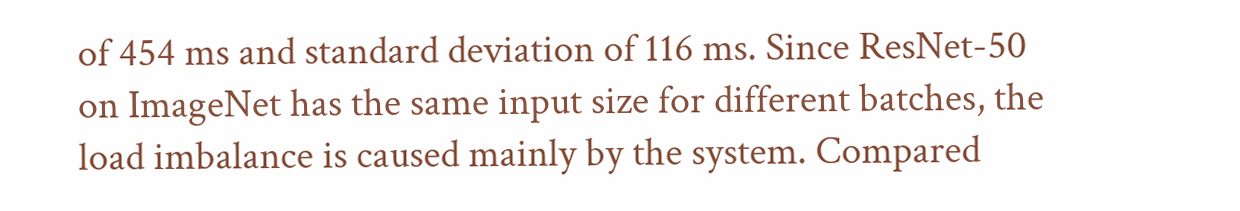of 454 ms and standard deviation of 116 ms. Since ResNet-50 on ImageNet has the same input size for different batches, the load imbalance is caused mainly by the system. Compared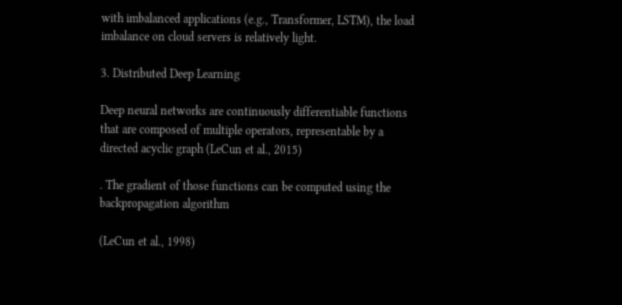with imbalanced applications (e.g., Transformer, LSTM), the load imbalance on cloud servers is relatively light.

3. Distributed Deep Learning

Deep neural networks are continuously differentiable functions that are composed of multiple operators, representable by a directed acyclic graph (LeCun et al., 2015)

. The gradient of those functions can be computed using the backpropagation algorithm

(LeCun et al., 1998)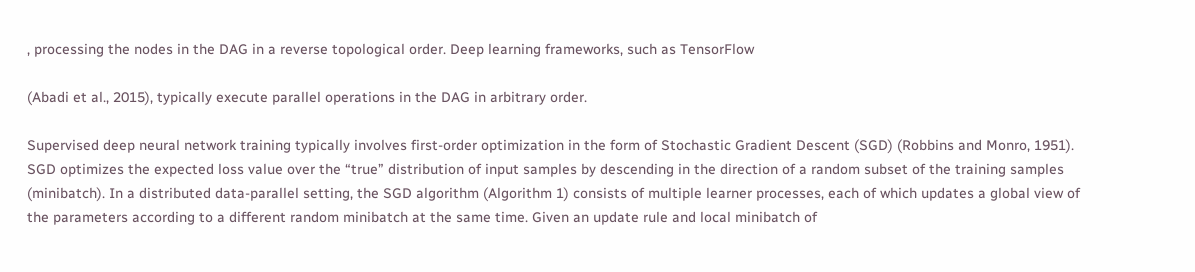, processing the nodes in the DAG in a reverse topological order. Deep learning frameworks, such as TensorFlow

(Abadi et al., 2015), typically execute parallel operations in the DAG in arbitrary order.

Supervised deep neural network training typically involves first-order optimization in the form of Stochastic Gradient Descent (SGD) (Robbins and Monro, 1951). SGD optimizes the expected loss value over the “true” distribution of input samples by descending in the direction of a random subset of the training samples (minibatch). In a distributed data-parallel setting, the SGD algorithm (Algorithm 1) consists of multiple learner processes, each of which updates a global view of the parameters according to a different random minibatch at the same time. Given an update rule and local minibatch of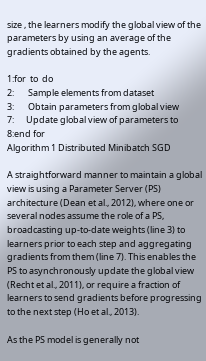size , the learners modify the global view of the parameters by using an average of the gradients obtained by the agents.

1:for  to  do
2:       Sample elements from dataset
3:       Obtain parameters from global view
7:      Update global view of parameters to
8:end for
Algorithm 1 Distributed Minibatch SGD

A straightforward manner to maintain a global view is using a Parameter Server (PS) architecture (Dean et al., 2012), where one or several nodes assume the role of a PS, broadcasting up-to-date weights (line 3) to learners prior to each step and aggregating gradients from them (line 7). This enables the PS to asynchronously update the global view (Recht et al., 2011), or require a fraction of learners to send gradients before progressing to the next step (Ho et al., 2013).

As the PS model is generally not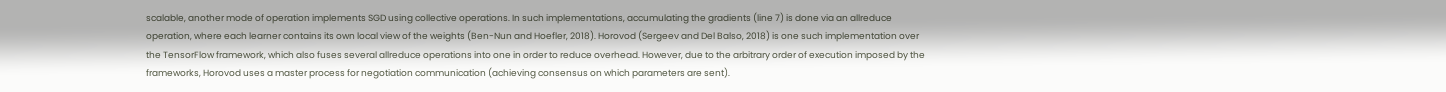scalable, another mode of operation implements SGD using collective operations. In such implementations, accumulating the gradients (line 7) is done via an allreduce operation, where each learner contains its own local view of the weights (Ben-Nun and Hoefler, 2018). Horovod (Sergeev and Del Balso, 2018) is one such implementation over the TensorFlow framework, which also fuses several allreduce operations into one in order to reduce overhead. However, due to the arbitrary order of execution imposed by the frameworks, Horovod uses a master process for negotiation communication (achieving consensus on which parameters are sent).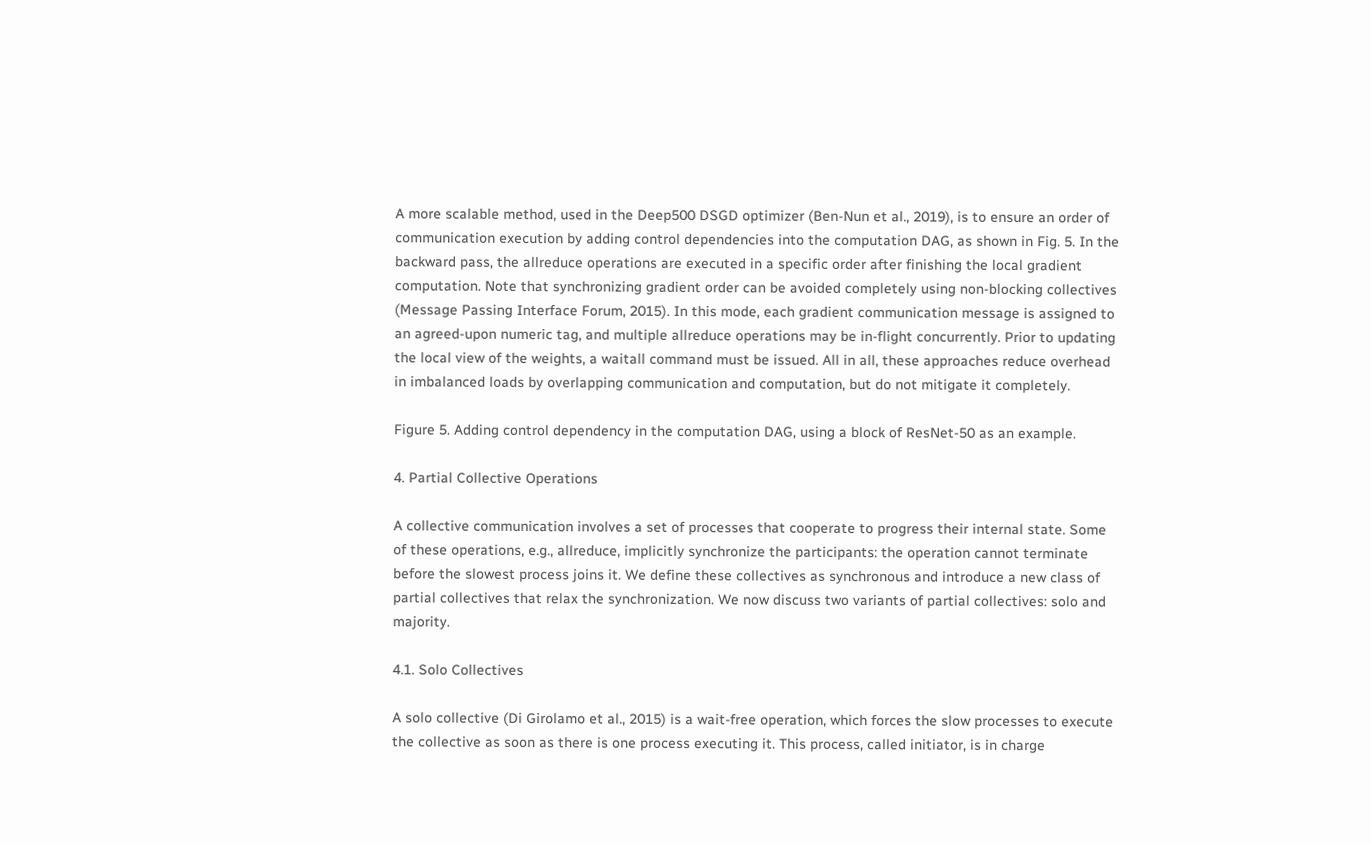A more scalable method, used in the Deep500 DSGD optimizer (Ben-Nun et al., 2019), is to ensure an order of communication execution by adding control dependencies into the computation DAG, as shown in Fig. 5. In the backward pass, the allreduce operations are executed in a specific order after finishing the local gradient computation. Note that synchronizing gradient order can be avoided completely using non-blocking collectives (Message Passing Interface Forum, 2015). In this mode, each gradient communication message is assigned to an agreed-upon numeric tag, and multiple allreduce operations may be in-flight concurrently. Prior to updating the local view of the weights, a waitall command must be issued. All in all, these approaches reduce overhead in imbalanced loads by overlapping communication and computation, but do not mitigate it completely.

Figure 5. Adding control dependency in the computation DAG, using a block of ResNet-50 as an example.

4. Partial Collective Operations

A collective communication involves a set of processes that cooperate to progress their internal state. Some of these operations, e.g., allreduce, implicitly synchronize the participants: the operation cannot terminate before the slowest process joins it. We define these collectives as synchronous and introduce a new class of partial collectives that relax the synchronization. We now discuss two variants of partial collectives: solo and majority.

4.1. Solo Collectives

A solo collective (Di Girolamo et al., 2015) is a wait-free operation, which forces the slow processes to execute the collective as soon as there is one process executing it. This process, called initiator, is in charge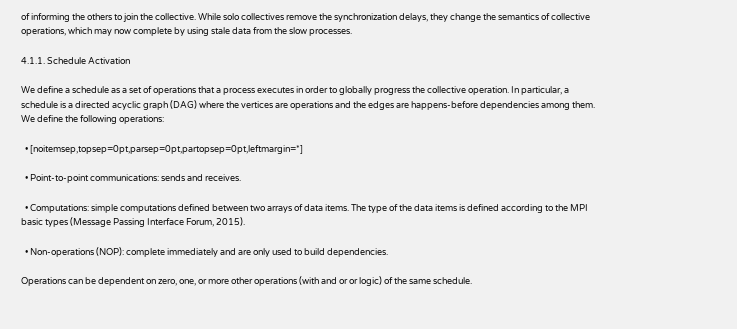of informing the others to join the collective. While solo collectives remove the synchronization delays, they change the semantics of collective operations, which may now complete by using stale data from the slow processes.

4.1.1. Schedule Activation

We define a schedule as a set of operations that a process executes in order to globally progress the collective operation. In particular, a schedule is a directed acyclic graph (DAG) where the vertices are operations and the edges are happens-before dependencies among them. We define the following operations:

  • [noitemsep,topsep=0pt,parsep=0pt,partopsep=0pt,leftmargin=*]

  • Point-to-point communications: sends and receives.

  • Computations: simple computations defined between two arrays of data items. The type of the data items is defined according to the MPI basic types (Message Passing Interface Forum, 2015).

  • Non-operations (NOP): complete immediately and are only used to build dependencies.

Operations can be dependent on zero, one, or more other operations (with and or or logic) of the same schedule.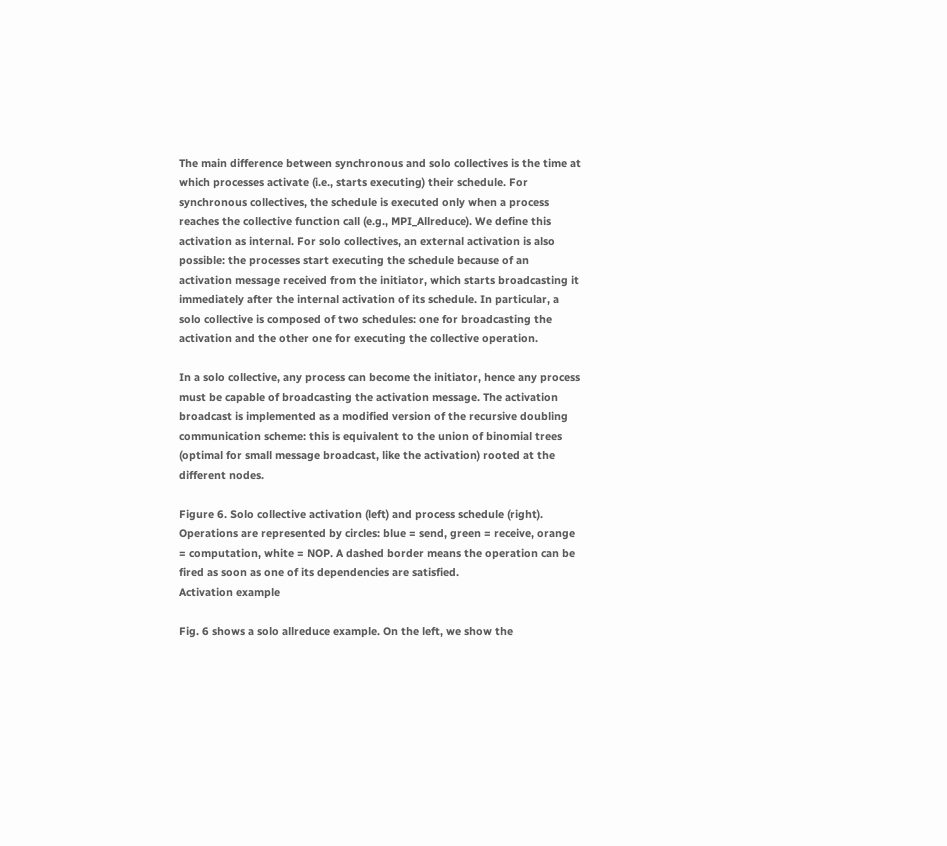The main difference between synchronous and solo collectives is the time at which processes activate (i.e., starts executing) their schedule. For synchronous collectives, the schedule is executed only when a process reaches the collective function call (e.g., MPI_Allreduce). We define this activation as internal. For solo collectives, an external activation is also possible: the processes start executing the schedule because of an activation message received from the initiator, which starts broadcasting it immediately after the internal activation of its schedule. In particular, a solo collective is composed of two schedules: one for broadcasting the activation and the other one for executing the collective operation.

In a solo collective, any process can become the initiator, hence any process must be capable of broadcasting the activation message. The activation broadcast is implemented as a modified version of the recursive doubling communication scheme: this is equivalent to the union of binomial trees (optimal for small message broadcast, like the activation) rooted at the different nodes.

Figure 6. Solo collective activation (left) and process schedule (right). Operations are represented by circles: blue = send, green = receive, orange = computation, white = NOP. A dashed border means the operation can be fired as soon as one of its dependencies are satisfied.
Activation example

Fig. 6 shows a solo allreduce example. On the left, we show the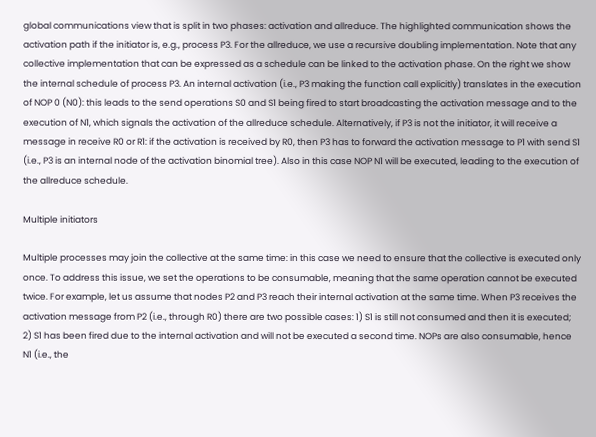global communications view that is split in two phases: activation and allreduce. The highlighted communication shows the activation path if the initiator is, e.g., process P3. For the allreduce, we use a recursive doubling implementation. Note that any collective implementation that can be expressed as a schedule can be linked to the activation phase. On the right we show the internal schedule of process P3. An internal activation (i.e., P3 making the function call explicitly) translates in the execution of NOP 0 (N0): this leads to the send operations S0 and S1 being fired to start broadcasting the activation message and to the execution of N1, which signals the activation of the allreduce schedule. Alternatively, if P3 is not the initiator, it will receive a message in receive R0 or R1: if the activation is received by R0, then P3 has to forward the activation message to P1 with send S1 (i.e., P3 is an internal node of the activation binomial tree). Also in this case NOP N1 will be executed, leading to the execution of the allreduce schedule.

Multiple initiators

Multiple processes may join the collective at the same time: in this case we need to ensure that the collective is executed only once. To address this issue, we set the operations to be consumable, meaning that the same operation cannot be executed twice. For example, let us assume that nodes P2 and P3 reach their internal activation at the same time. When P3 receives the activation message from P2 (i.e., through R0) there are two possible cases: 1) S1 is still not consumed and then it is executed; 2) S1 has been fired due to the internal activation and will not be executed a second time. NOPs are also consumable, hence N1 (i.e., the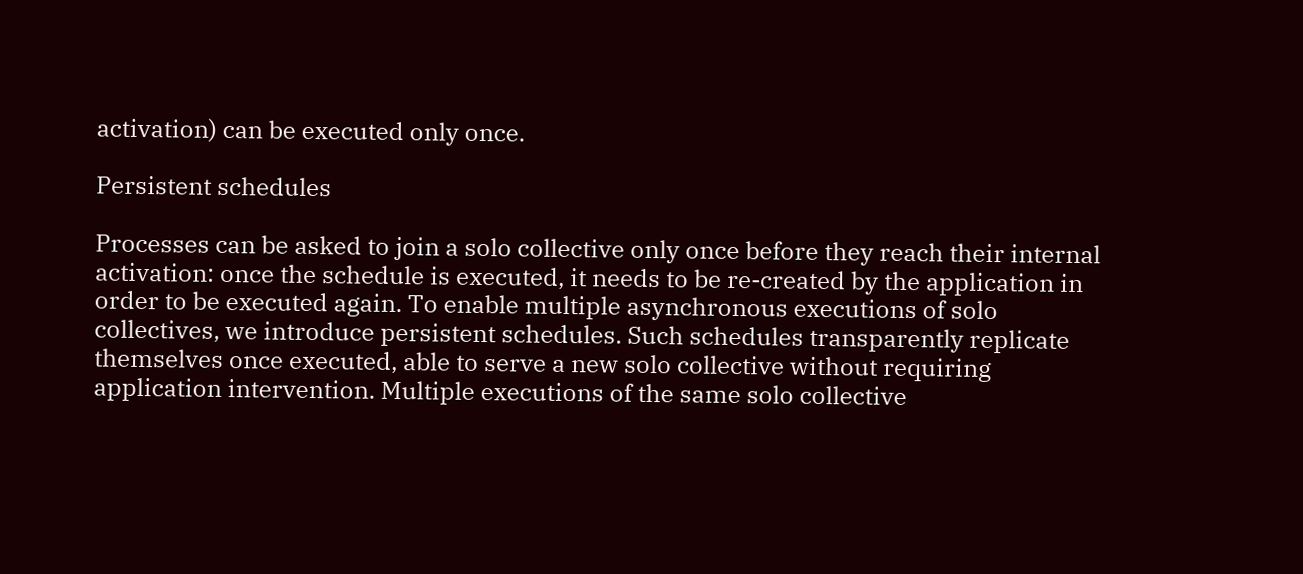activation) can be executed only once.

Persistent schedules

Processes can be asked to join a solo collective only once before they reach their internal activation: once the schedule is executed, it needs to be re-created by the application in order to be executed again. To enable multiple asynchronous executions of solo collectives, we introduce persistent schedules. Such schedules transparently replicate themselves once executed, able to serve a new solo collective without requiring application intervention. Multiple executions of the same solo collective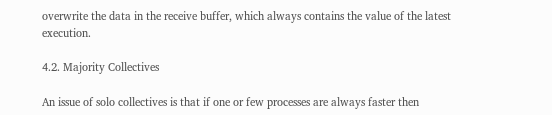overwrite the data in the receive buffer, which always contains the value of the latest execution.

4.2. Majority Collectives

An issue of solo collectives is that if one or few processes are always faster then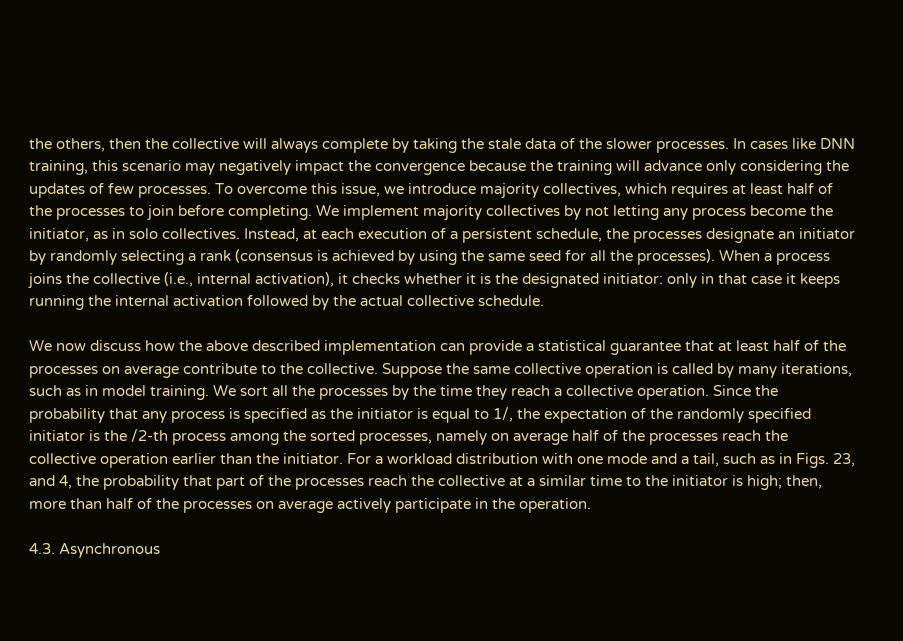the others, then the collective will always complete by taking the stale data of the slower processes. In cases like DNN training, this scenario may negatively impact the convergence because the training will advance only considering the updates of few processes. To overcome this issue, we introduce majority collectives, which requires at least half of the processes to join before completing. We implement majority collectives by not letting any process become the initiator, as in solo collectives. Instead, at each execution of a persistent schedule, the processes designate an initiator by randomly selecting a rank (consensus is achieved by using the same seed for all the processes). When a process joins the collective (i.e., internal activation), it checks whether it is the designated initiator: only in that case it keeps running the internal activation followed by the actual collective schedule.

We now discuss how the above described implementation can provide a statistical guarantee that at least half of the processes on average contribute to the collective. Suppose the same collective operation is called by many iterations, such as in model training. We sort all the processes by the time they reach a collective operation. Since the probability that any process is specified as the initiator is equal to 1/, the expectation of the randomly specified initiator is the /2-th process among the sorted processes, namely on average half of the processes reach the collective operation earlier than the initiator. For a workload distribution with one mode and a tail, such as in Figs. 23, and 4, the probability that part of the processes reach the collective at a similar time to the initiator is high; then, more than half of the processes on average actively participate in the operation.

4.3. Asynchronous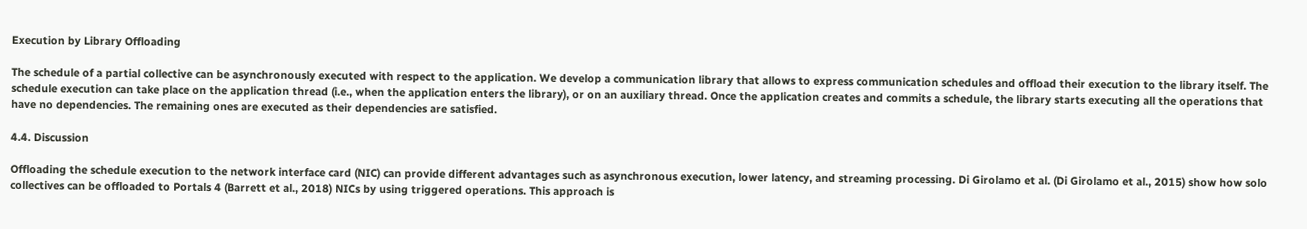Execution by Library Offloading

The schedule of a partial collective can be asynchronously executed with respect to the application. We develop a communication library that allows to express communication schedules and offload their execution to the library itself. The schedule execution can take place on the application thread (i.e., when the application enters the library), or on an auxiliary thread. Once the application creates and commits a schedule, the library starts executing all the operations that have no dependencies. The remaining ones are executed as their dependencies are satisfied.

4.4. Discussion

Offloading the schedule execution to the network interface card (NIC) can provide different advantages such as asynchronous execution, lower latency, and streaming processing. Di Girolamo et al. (Di Girolamo et al., 2015) show how solo collectives can be offloaded to Portals 4 (Barrett et al., 2018) NICs by using triggered operations. This approach is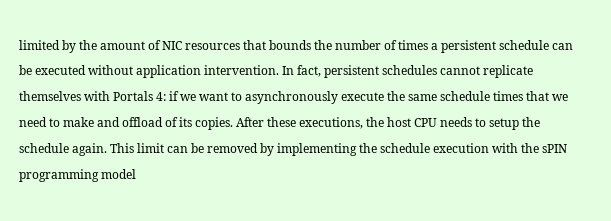limited by the amount of NIC resources that bounds the number of times a persistent schedule can be executed without application intervention. In fact, persistent schedules cannot replicate themselves with Portals 4: if we want to asynchronously execute the same schedule times that we need to make and offload of its copies. After these executions, the host CPU needs to setup the schedule again. This limit can be removed by implementing the schedule execution with the sPIN programming model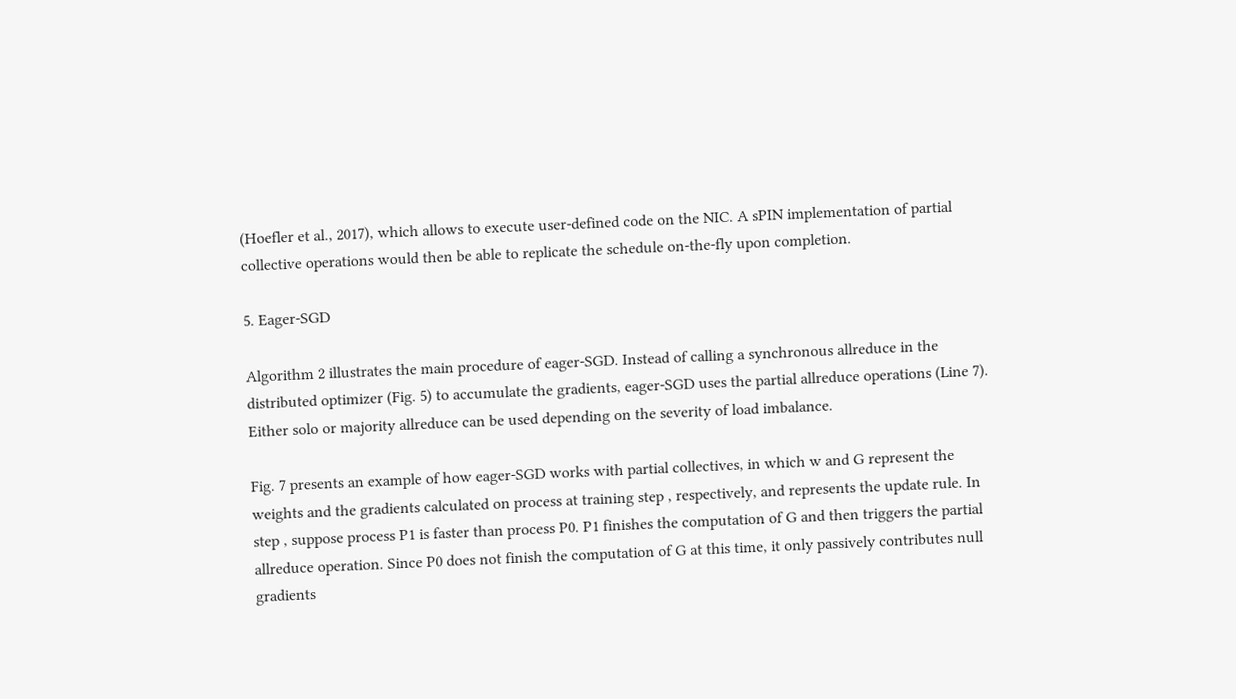(Hoefler et al., 2017), which allows to execute user-defined code on the NIC. A sPIN implementation of partial collective operations would then be able to replicate the schedule on-the-fly upon completion.

5. Eager-SGD

Algorithm 2 illustrates the main procedure of eager-SGD. Instead of calling a synchronous allreduce in the distributed optimizer (Fig. 5) to accumulate the gradients, eager-SGD uses the partial allreduce operations (Line 7). Either solo or majority allreduce can be used depending on the severity of load imbalance.

Fig. 7 presents an example of how eager-SGD works with partial collectives, in which w and G represent the weights and the gradients calculated on process at training step , respectively, and represents the update rule. In step , suppose process P1 is faster than process P0. P1 finishes the computation of G and then triggers the partial allreduce operation. Since P0 does not finish the computation of G at this time, it only passively contributes null gradients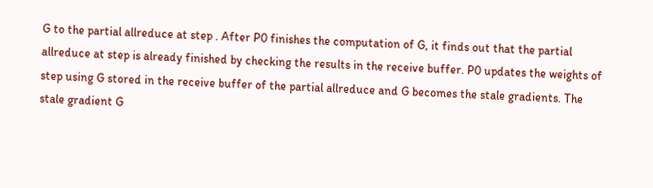G to the partial allreduce at step . After P0 finishes the computation of G, it finds out that the partial allreduce at step is already finished by checking the results in the receive buffer. P0 updates the weights of step using G stored in the receive buffer of the partial allreduce and G becomes the stale gradients. The stale gradient G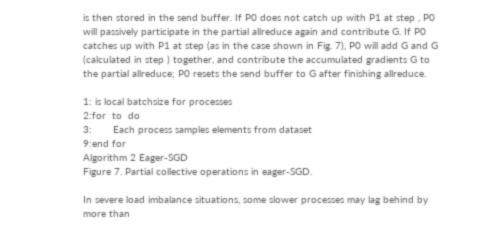is then stored in the send buffer. If P0 does not catch up with P1 at step , P0 will passively participate in the partial allreduce again and contribute G. If P0 catches up with P1 at step (as in the case shown in Fig. 7), P0 will add G and G (calculated in step ) together, and contribute the accumulated gradients G to the partial allreduce; P0 resets the send buffer to G after finishing allreduce.

1: is local batchsize for processes
2:for  to  do
3:       Each process samples elements from dataset
9:end for
Algorithm 2 Eager-SGD
Figure 7. Partial collective operations in eager-SGD.

In severe load imbalance situations, some slower processes may lag behind by more than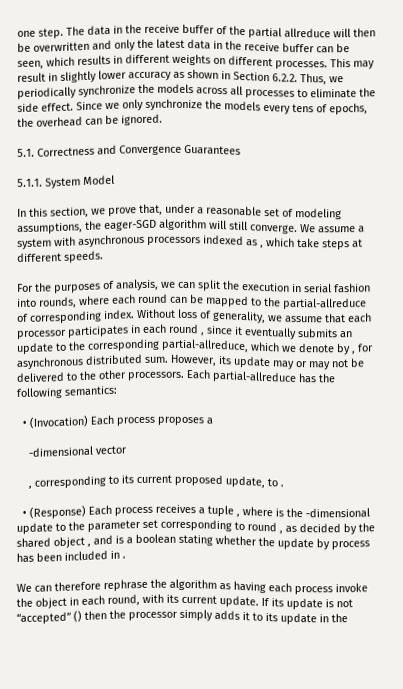one step. The data in the receive buffer of the partial allreduce will then be overwritten and only the latest data in the receive buffer can be seen, which results in different weights on different processes. This may result in slightly lower accuracy as shown in Section 6.2.2. Thus, we periodically synchronize the models across all processes to eliminate the side effect. Since we only synchronize the models every tens of epochs, the overhead can be ignored.

5.1. Correctness and Convergence Guarantees

5.1.1. System Model

In this section, we prove that, under a reasonable set of modeling assumptions, the eager-SGD algorithm will still converge. We assume a system with asynchronous processors indexed as , which take steps at different speeds.

For the purposes of analysis, we can split the execution in serial fashion into rounds, where each round can be mapped to the partial-allreduce of corresponding index. Without loss of generality, we assume that each processor participates in each round , since it eventually submits an update to the corresponding partial-allreduce, which we denote by , for asynchronous distributed sum. However, its update may or may not be delivered to the other processors. Each partial-allreduce has the following semantics:

  • (Invocation) Each process proposes a

    -dimensional vector

    , corresponding to its current proposed update, to .

  • (Response) Each process receives a tuple , where is the -dimensional update to the parameter set corresponding to round , as decided by the shared object , and is a boolean stating whether the update by process has been included in .

We can therefore rephrase the algorithm as having each process invoke the object in each round, with its current update. If its update is not “accepted” () then the processor simply adds it to its update in the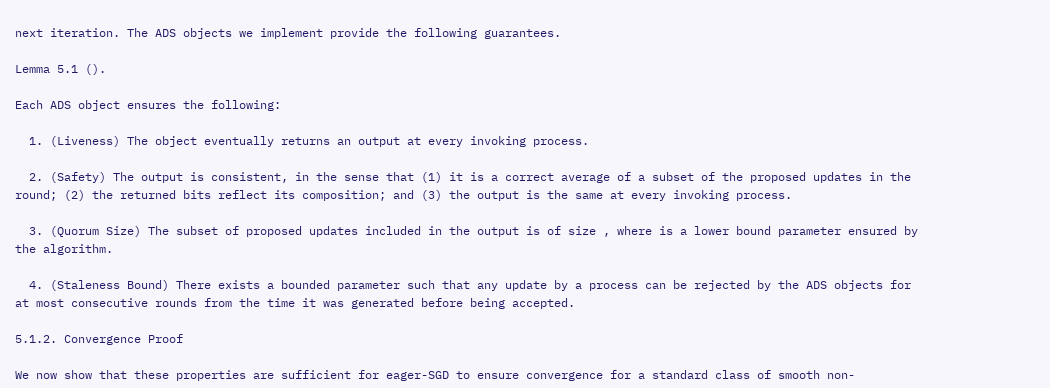next iteration. The ADS objects we implement provide the following guarantees.

Lemma 5.1 ().

Each ADS object ensures the following:

  1. (Liveness) The object eventually returns an output at every invoking process.

  2. (Safety) The output is consistent, in the sense that (1) it is a correct average of a subset of the proposed updates in the round; (2) the returned bits reflect its composition; and (3) the output is the same at every invoking process.

  3. (Quorum Size) The subset of proposed updates included in the output is of size , where is a lower bound parameter ensured by the algorithm.

  4. (Staleness Bound) There exists a bounded parameter such that any update by a process can be rejected by the ADS objects for at most consecutive rounds from the time it was generated before being accepted.

5.1.2. Convergence Proof

We now show that these properties are sufficient for eager-SGD to ensure convergence for a standard class of smooth non-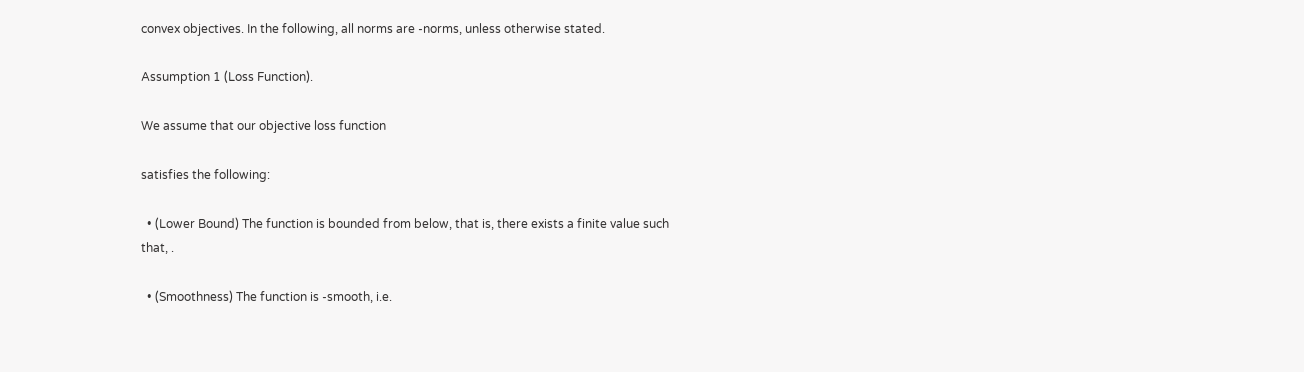convex objectives. In the following, all norms are -norms, unless otherwise stated.

Assumption 1 (Loss Function).

We assume that our objective loss function

satisfies the following:

  • (Lower Bound) The function is bounded from below, that is, there exists a finite value such that, .

  • (Smoothness) The function is -smooth, i.e.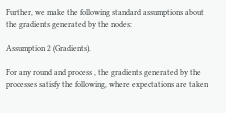Further, we make the following standard assumptions about the gradients generated by the nodes:

Assumption 2 (Gradients).

For any round and process , the gradients generated by the processes satisfy the following, where expectations are taken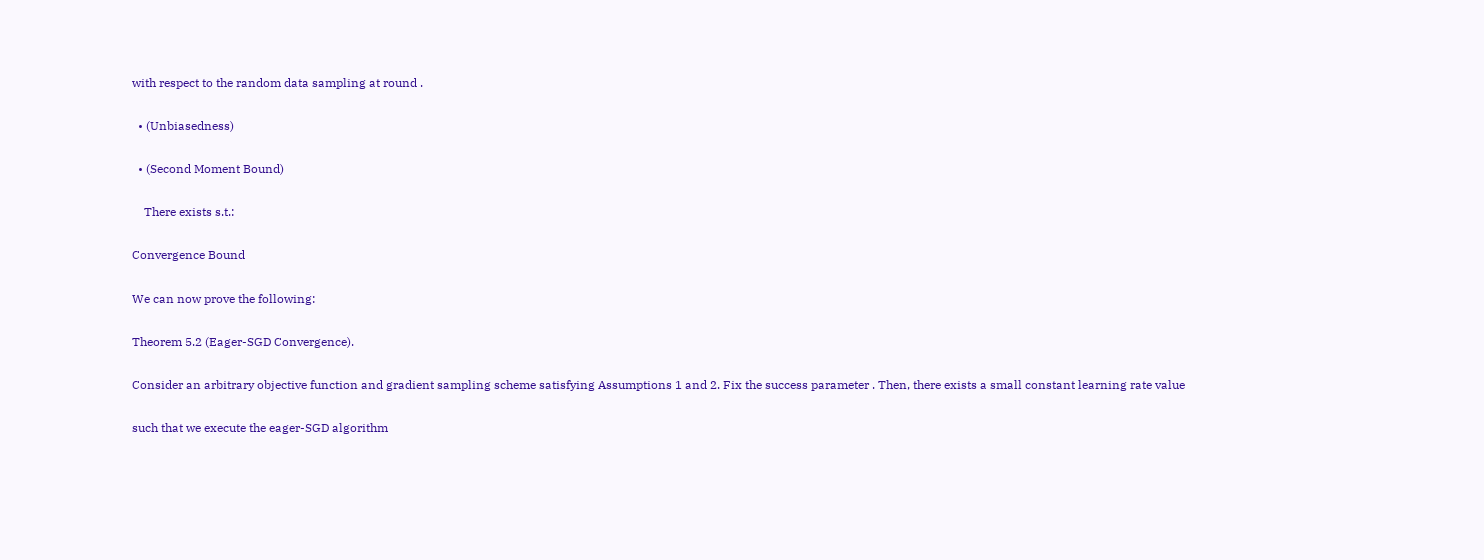with respect to the random data sampling at round .

  • (Unbiasedness)

  • (Second Moment Bound)

    There exists s.t.:

Convergence Bound

We can now prove the following:

Theorem 5.2 (Eager-SGD Convergence).

Consider an arbitrary objective function and gradient sampling scheme satisfying Assumptions 1 and 2. Fix the success parameter . Then, there exists a small constant learning rate value

such that we execute the eager-SGD algorithm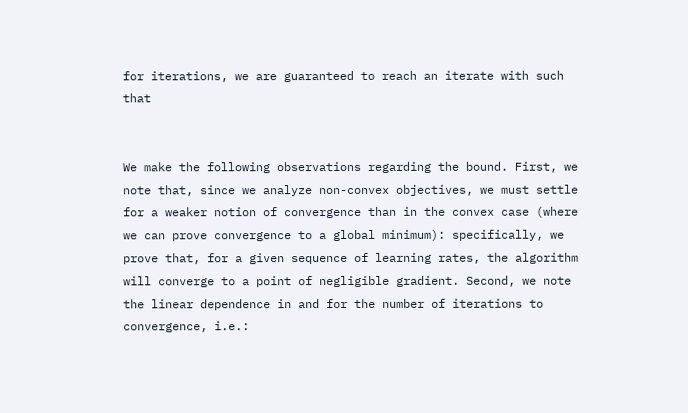for iterations, we are guaranteed to reach an iterate with such that


We make the following observations regarding the bound. First, we note that, since we analyze non-convex objectives, we must settle for a weaker notion of convergence than in the convex case (where we can prove convergence to a global minimum): specifically, we prove that, for a given sequence of learning rates, the algorithm will converge to a point of negligible gradient. Second, we note the linear dependence in and for the number of iterations to convergence, i.e.: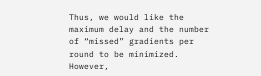Thus, we would like the maximum delay and the number of “missed” gradients per round to be minimized. However,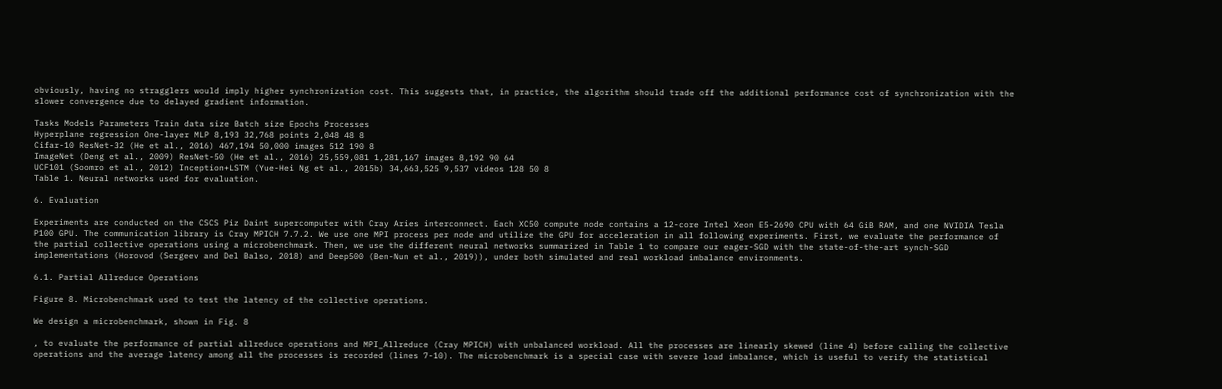obviously, having no stragglers would imply higher synchronization cost. This suggests that, in practice, the algorithm should trade off the additional performance cost of synchronization with the slower convergence due to delayed gradient information.

Tasks Models Parameters Train data size Batch size Epochs Processes
Hyperplane regression One-layer MLP 8,193 32,768 points 2,048 48 8
Cifar-10 ResNet-32 (He et al., 2016) 467,194 50,000 images 512 190 8
ImageNet (Deng et al., 2009) ResNet-50 (He et al., 2016) 25,559,081 1,281,167 images 8,192 90 64
UCF101 (Soomro et al., 2012) Inception+LSTM (Yue-Hei Ng et al., 2015b) 34,663,525 9,537 videos 128 50 8
Table 1. Neural networks used for evaluation.

6. Evaluation

Experiments are conducted on the CSCS Piz Daint supercomputer with Cray Aries interconnect. Each XC50 compute node contains a 12-core Intel Xeon E5-2690 CPU with 64 GiB RAM, and one NVIDIA Tesla P100 GPU. The communication library is Cray MPICH 7.7.2. We use one MPI process per node and utilize the GPU for acceleration in all following experiments. First, we evaluate the performance of the partial collective operations using a microbenchmark. Then, we use the different neural networks summarized in Table 1 to compare our eager-SGD with the state-of-the-art synch-SGD implementations (Horovod (Sergeev and Del Balso, 2018) and Deep500 (Ben-Nun et al., 2019)), under both simulated and real workload imbalance environments.

6.1. Partial Allreduce Operations

Figure 8. Microbenchmark used to test the latency of the collective operations.

We design a microbenchmark, shown in Fig. 8

, to evaluate the performance of partial allreduce operations and MPI_Allreduce (Cray MPICH) with unbalanced workload. All the processes are linearly skewed (line 4) before calling the collective operations and the average latency among all the processes is recorded (lines 7-10). The microbenchmark is a special case with severe load imbalance, which is useful to verify the statistical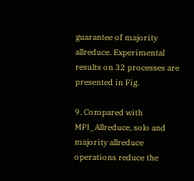guarantee of majority allreduce. Experimental results on 32 processes are presented in Fig.

9. Compared with MPI_Allreduce, solo and majority allreduce operations reduce the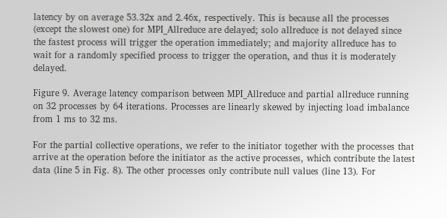latency by on average 53.32x and 2.46x, respectively. This is because all the processes (except the slowest one) for MPI_Allreduce are delayed; solo allreduce is not delayed since the fastest process will trigger the operation immediately; and majority allreduce has to wait for a randomly specified process to trigger the operation, and thus it is moderately delayed.

Figure 9. Average latency comparison between MPI_Allreduce and partial allreduce running on 32 processes by 64 iterations. Processes are linearly skewed by injecting load imbalance from 1 ms to 32 ms.

For the partial collective operations, we refer to the initiator together with the processes that arrive at the operation before the initiator as the active processes, which contribute the latest data (line 5 in Fig. 8). The other processes only contribute null values (line 13). For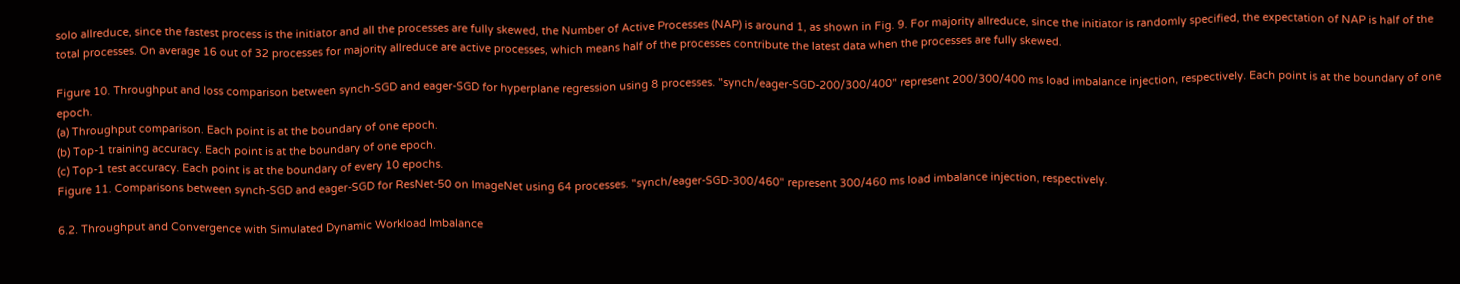solo allreduce, since the fastest process is the initiator and all the processes are fully skewed, the Number of Active Processes (NAP) is around 1, as shown in Fig. 9. For majority allreduce, since the initiator is randomly specified, the expectation of NAP is half of the total processes. On average 16 out of 32 processes for majority allreduce are active processes, which means half of the processes contribute the latest data when the processes are fully skewed.

Figure 10. Throughput and loss comparison between synch-SGD and eager-SGD for hyperplane regression using 8 processes. "synch/eager-SGD-200/300/400" represent 200/300/400 ms load imbalance injection, respectively. Each point is at the boundary of one epoch.
(a) Throughput comparison. Each point is at the boundary of one epoch.
(b) Top-1 training accuracy. Each point is at the boundary of one epoch.
(c) Top-1 test accuracy. Each point is at the boundary of every 10 epochs.
Figure 11. Comparisons between synch-SGD and eager-SGD for ResNet-50 on ImageNet using 64 processes. "synch/eager-SGD-300/460" represent 300/460 ms load imbalance injection, respectively.

6.2. Throughput and Convergence with Simulated Dynamic Workload Imbalance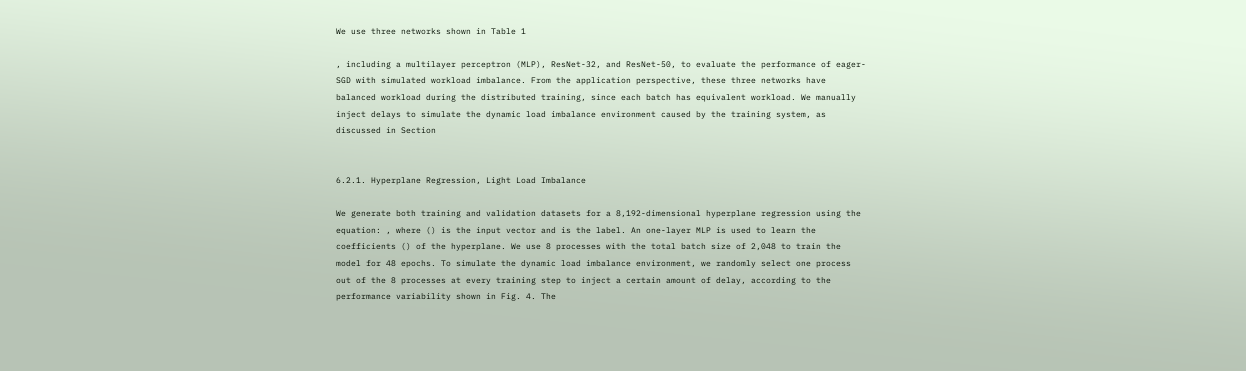We use three networks shown in Table 1

, including a multilayer perceptron (MLP), ResNet-32, and ResNet-50, to evaluate the performance of eager-SGD with simulated workload imbalance. From the application perspective, these three networks have balanced workload during the distributed training, since each batch has equivalent workload. We manually inject delays to simulate the dynamic load imbalance environment caused by the training system, as discussed in Section


6.2.1. Hyperplane Regression, Light Load Imbalance

We generate both training and validation datasets for a 8,192-dimensional hyperplane regression using the equation: , where () is the input vector and is the label. An one-layer MLP is used to learn the coefficients () of the hyperplane. We use 8 processes with the total batch size of 2,048 to train the model for 48 epochs. To simulate the dynamic load imbalance environment, we randomly select one process out of the 8 processes at every training step to inject a certain amount of delay, according to the performance variability shown in Fig. 4. The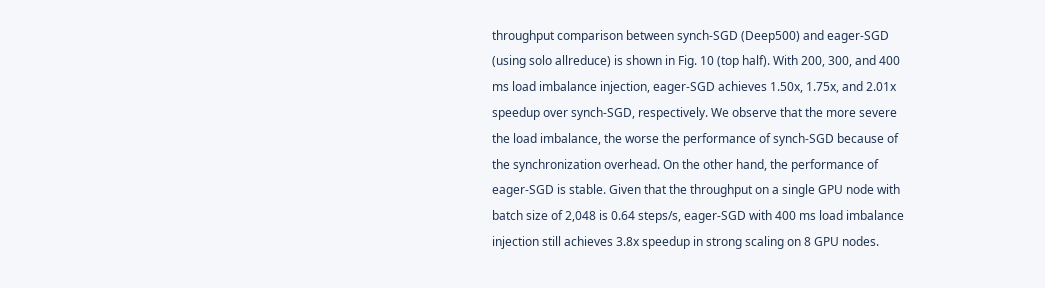throughput comparison between synch-SGD (Deep500) and eager-SGD (using solo allreduce) is shown in Fig. 10 (top half). With 200, 300, and 400 ms load imbalance injection, eager-SGD achieves 1.50x, 1.75x, and 2.01x speedup over synch-SGD, respectively. We observe that the more severe the load imbalance, the worse the performance of synch-SGD because of the synchronization overhead. On the other hand, the performance of eager-SGD is stable. Given that the throughput on a single GPU node with batch size of 2,048 is 0.64 steps/s, eager-SGD with 400 ms load imbalance injection still achieves 3.8x speedup in strong scaling on 8 GPU nodes.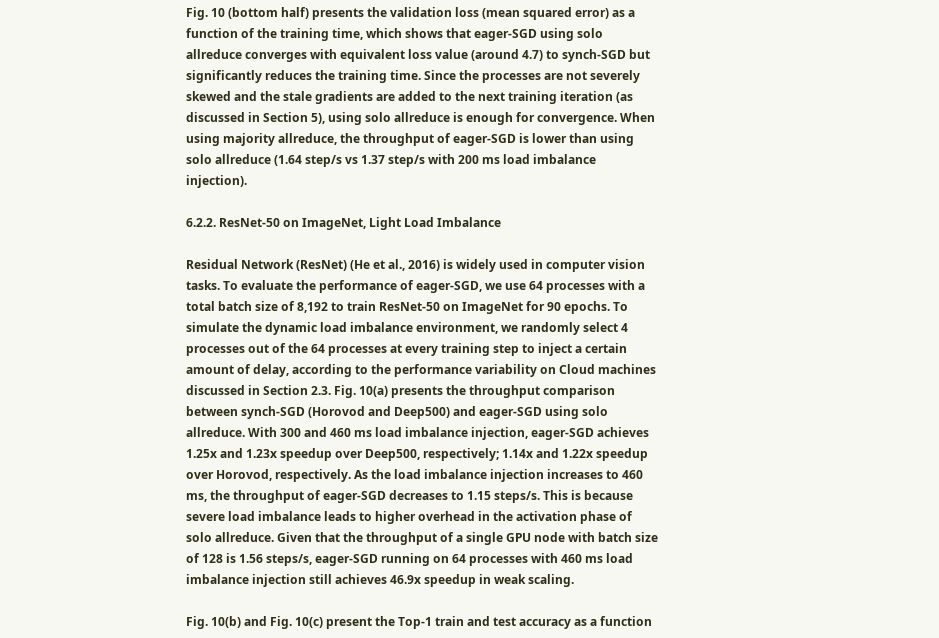Fig. 10 (bottom half) presents the validation loss (mean squared error) as a function of the training time, which shows that eager-SGD using solo allreduce converges with equivalent loss value (around 4.7) to synch-SGD but significantly reduces the training time. Since the processes are not severely skewed and the stale gradients are added to the next training iteration (as discussed in Section 5), using solo allreduce is enough for convergence. When using majority allreduce, the throughput of eager-SGD is lower than using solo allreduce (1.64 step/s vs 1.37 step/s with 200 ms load imbalance injection).

6.2.2. ResNet-50 on ImageNet, Light Load Imbalance

Residual Network (ResNet) (He et al., 2016) is widely used in computer vision tasks. To evaluate the performance of eager-SGD, we use 64 processes with a total batch size of 8,192 to train ResNet-50 on ImageNet for 90 epochs. To simulate the dynamic load imbalance environment, we randomly select 4 processes out of the 64 processes at every training step to inject a certain amount of delay, according to the performance variability on Cloud machines discussed in Section 2.3. Fig. 10(a) presents the throughput comparison between synch-SGD (Horovod and Deep500) and eager-SGD using solo allreduce. With 300 and 460 ms load imbalance injection, eager-SGD achieves 1.25x and 1.23x speedup over Deep500, respectively; 1.14x and 1.22x speedup over Horovod, respectively. As the load imbalance injection increases to 460 ms, the throughput of eager-SGD decreases to 1.15 steps/s. This is because severe load imbalance leads to higher overhead in the activation phase of solo allreduce. Given that the throughput of a single GPU node with batch size of 128 is 1.56 steps/s, eager-SGD running on 64 processes with 460 ms load imbalance injection still achieves 46.9x speedup in weak scaling.

Fig. 10(b) and Fig. 10(c) present the Top-1 train and test accuracy as a function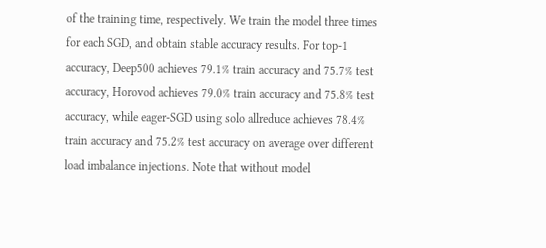of the training time, respectively. We train the model three times for each SGD, and obtain stable accuracy results. For top-1 accuracy, Deep500 achieves 79.1% train accuracy and 75.7% test accuracy, Horovod achieves 79.0% train accuracy and 75.8% test accuracy, while eager-SGD using solo allreduce achieves 78.4% train accuracy and 75.2% test accuracy on average over different load imbalance injections. Note that without model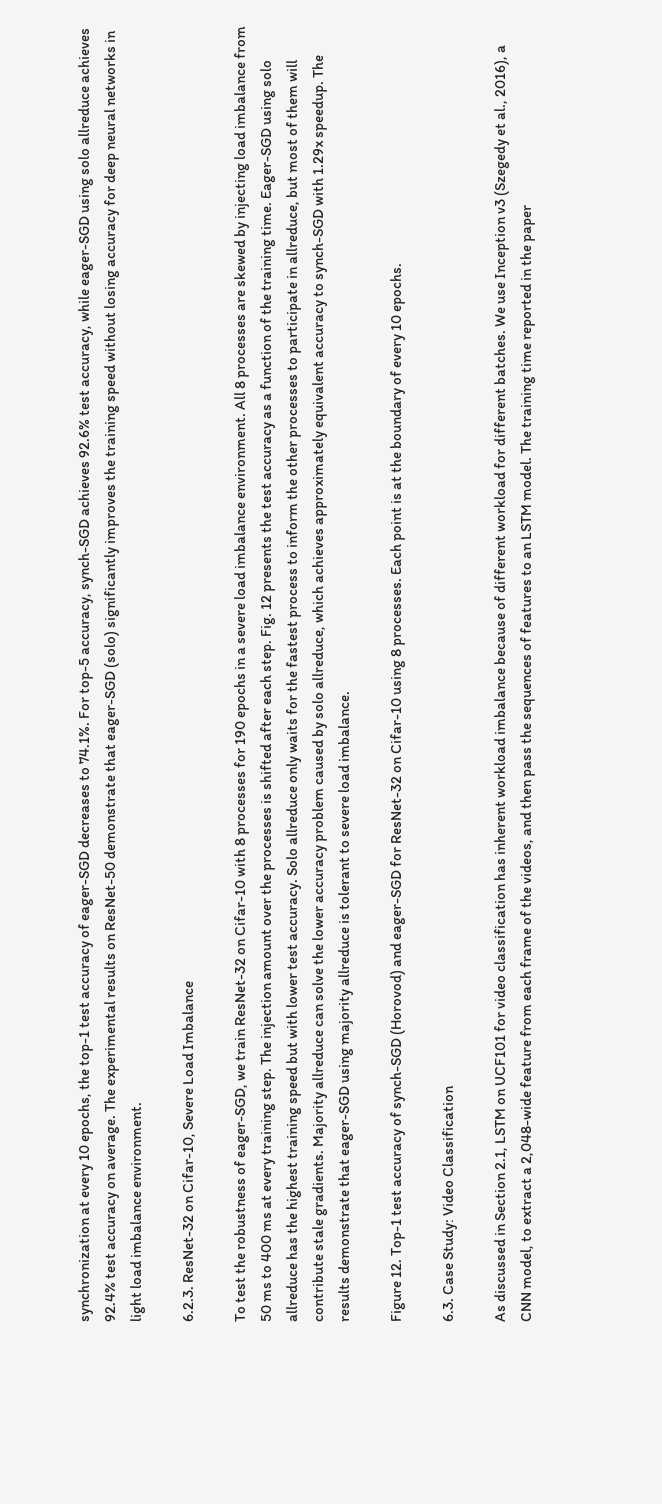synchronization at every 10 epochs, the top-1 test accuracy of eager-SGD decreases to 74.1%. For top-5 accuracy, synch-SGD achieves 92.6% test accuracy, while eager-SGD using solo allreduce achieves 92.4% test accuracy on average. The experimental results on ResNet-50 demonstrate that eager-SGD (solo) significantly improves the training speed without losing accuracy for deep neural networks in light load imbalance environment.

6.2.3. ResNet-32 on Cifar-10, Severe Load Imbalance

To test the robustness of eager-SGD, we train ResNet-32 on Cifar-10 with 8 processes for 190 epochs in a severe load imbalance environment. All 8 processes are skewed by injecting load imbalance from 50 ms to 400 ms at every training step. The injection amount over the processes is shifted after each step. Fig. 12 presents the test accuracy as a function of the training time. Eager-SGD using solo allreduce has the highest training speed but with lower test accuracy. Solo allreduce only waits for the fastest process to inform the other processes to participate in allreduce, but most of them will contribute stale gradients. Majority allreduce can solve the lower accuracy problem caused by solo allreduce, which achieves approximately equivalent accuracy to synch-SGD with 1.29x speedup. The results demonstrate that eager-SGD using majority allreduce is tolerant to severe load imbalance.

Figure 12. Top-1 test accuracy of synch-SGD (Horovod) and eager-SGD for ResNet-32 on Cifar-10 using 8 processes. Each point is at the boundary of every 10 epochs.

6.3. Case Study: Video Classification

As discussed in Section 2.1, LSTM on UCF101 for video classification has inherent workload imbalance because of different workload for different batches. We use Inception v3 (Szegedy et al., 2016), a CNN model, to extract a 2,048-wide feature from each frame of the videos, and then pass the sequences of features to an LSTM model. The training time reported in the paper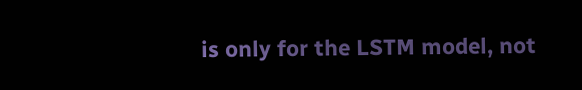is only for the LSTM model, not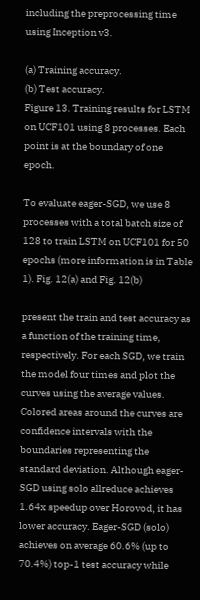including the preprocessing time using Inception v3.

(a) Training accuracy.
(b) Test accuracy.
Figure 13. Training results for LSTM on UCF101 using 8 processes. Each point is at the boundary of one epoch.

To evaluate eager-SGD, we use 8 processes with a total batch size of 128 to train LSTM on UCF101 for 50 epochs (more information is in Table 1). Fig. 12(a) and Fig. 12(b)

present the train and test accuracy as a function of the training time, respectively. For each SGD, we train the model four times and plot the curves using the average values. Colored areas around the curves are confidence intervals with the boundaries representing the standard deviation. Although eager-SGD using solo allreduce achieves 1.64x speedup over Horovod, it has lower accuracy. Eager-SGD (solo) achieves on average 60.6% (up to 70.4%) top-1 test accuracy while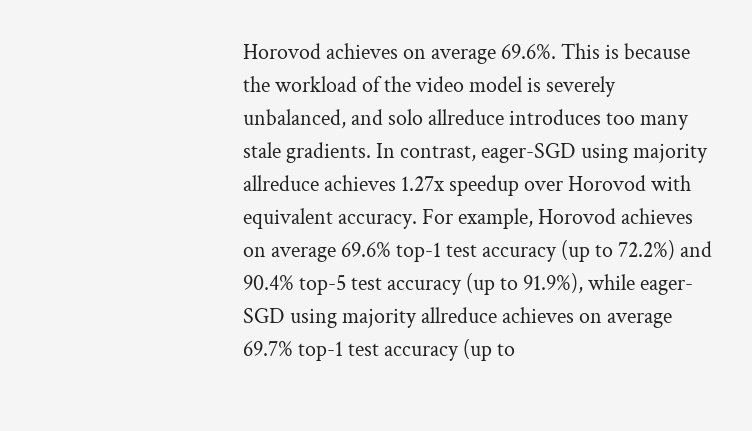Horovod achieves on average 69.6%. This is because the workload of the video model is severely unbalanced, and solo allreduce introduces too many stale gradients. In contrast, eager-SGD using majority allreduce achieves 1.27x speedup over Horovod with equivalent accuracy. For example, Horovod achieves on average 69.6% top-1 test accuracy (up to 72.2%) and 90.4% top-5 test accuracy (up to 91.9%), while eager-SGD using majority allreduce achieves on average 69.7% top-1 test accuracy (up to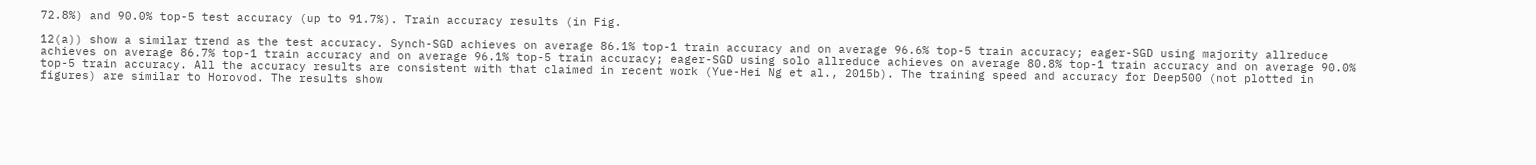72.8%) and 90.0% top-5 test accuracy (up to 91.7%). Train accuracy results (in Fig.

12(a)) show a similar trend as the test accuracy. Synch-SGD achieves on average 86.1% top-1 train accuracy and on average 96.6% top-5 train accuracy; eager-SGD using majority allreduce achieves on average 86.7% top-1 train accuracy and on average 96.1% top-5 train accuracy; eager-SGD using solo allreduce achieves on average 80.8% top-1 train accuracy and on average 90.0% top-5 train accuracy. All the accuracy results are consistent with that claimed in recent work (Yue-Hei Ng et al., 2015b). The training speed and accuracy for Deep500 (not plotted in figures) are similar to Horovod. The results show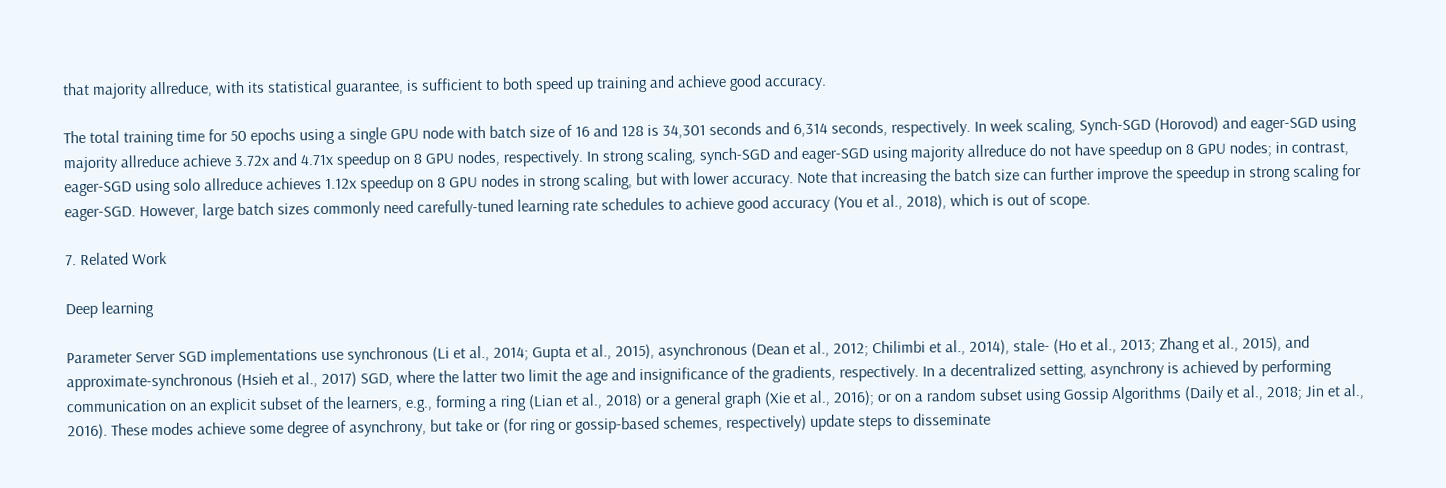that majority allreduce, with its statistical guarantee, is sufficient to both speed up training and achieve good accuracy.

The total training time for 50 epochs using a single GPU node with batch size of 16 and 128 is 34,301 seconds and 6,314 seconds, respectively. In week scaling, Synch-SGD (Horovod) and eager-SGD using majority allreduce achieve 3.72x and 4.71x speedup on 8 GPU nodes, respectively. In strong scaling, synch-SGD and eager-SGD using majority allreduce do not have speedup on 8 GPU nodes; in contrast, eager-SGD using solo allreduce achieves 1.12x speedup on 8 GPU nodes in strong scaling, but with lower accuracy. Note that increasing the batch size can further improve the speedup in strong scaling for eager-SGD. However, large batch sizes commonly need carefully-tuned learning rate schedules to achieve good accuracy (You et al., 2018), which is out of scope.

7. Related Work

Deep learning

Parameter Server SGD implementations use synchronous (Li et al., 2014; Gupta et al., 2015), asynchronous (Dean et al., 2012; Chilimbi et al., 2014), stale- (Ho et al., 2013; Zhang et al., 2015), and approximate-synchronous (Hsieh et al., 2017) SGD, where the latter two limit the age and insignificance of the gradients, respectively. In a decentralized setting, asynchrony is achieved by performing communication on an explicit subset of the learners, e.g., forming a ring (Lian et al., 2018) or a general graph (Xie et al., 2016); or on a random subset using Gossip Algorithms (Daily et al., 2018; Jin et al., 2016). These modes achieve some degree of asynchrony, but take or (for ring or gossip-based schemes, respectively) update steps to disseminate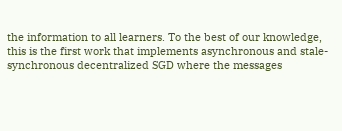the information to all learners. To the best of our knowledge, this is the first work that implements asynchronous and stale-synchronous decentralized SGD where the messages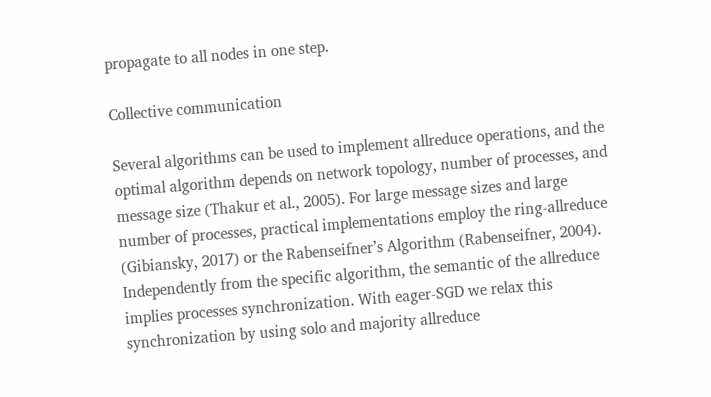propagate to all nodes in one step.

Collective communication

Several algorithms can be used to implement allreduce operations, and the optimal algorithm depends on network topology, number of processes, and message size (Thakur et al., 2005). For large message sizes and large number of processes, practical implementations employ the ring-allreduce (Gibiansky, 2017) or the Rabenseifner’s Algorithm (Rabenseifner, 2004). Independently from the specific algorithm, the semantic of the allreduce implies processes synchronization. With eager-SGD we relax this synchronization by using solo and majority allreduce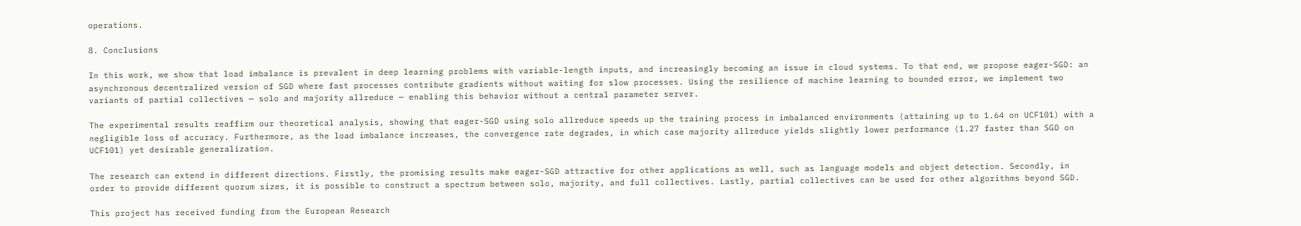operations.

8. Conclusions

In this work, we show that load imbalance is prevalent in deep learning problems with variable-length inputs, and increasingly becoming an issue in cloud systems. To that end, we propose eager-SGD: an asynchronous decentralized version of SGD where fast processes contribute gradients without waiting for slow processes. Using the resilience of machine learning to bounded error, we implement two variants of partial collectives — solo and majority allreduce — enabling this behavior without a central parameter server.

The experimental results reaffirm our theoretical analysis, showing that eager-SGD using solo allreduce speeds up the training process in imbalanced environments (attaining up to 1.64 on UCF101) with a negligible loss of accuracy. Furthermore, as the load imbalance increases, the convergence rate degrades, in which case majority allreduce yields slightly lower performance (1.27 faster than SGD on UCF101) yet desirable generalization.

The research can extend in different directions. Firstly, the promising results make eager-SGD attractive for other applications as well, such as language models and object detection. Secondly, in order to provide different quorum sizes, it is possible to construct a spectrum between solo, majority, and full collectives. Lastly, partial collectives can be used for other algorithms beyond SGD.

This project has received funding from the European Research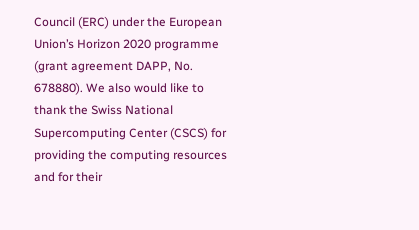Council (ERC) under the European Union’s Horizon 2020 programme (grant agreement DAPP, No. 678880). We also would like to thank the Swiss National Supercomputing Center (CSCS) for providing the computing resources and for their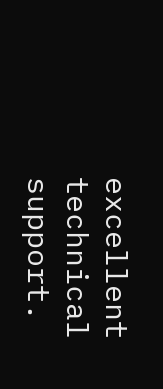excellent technical support.